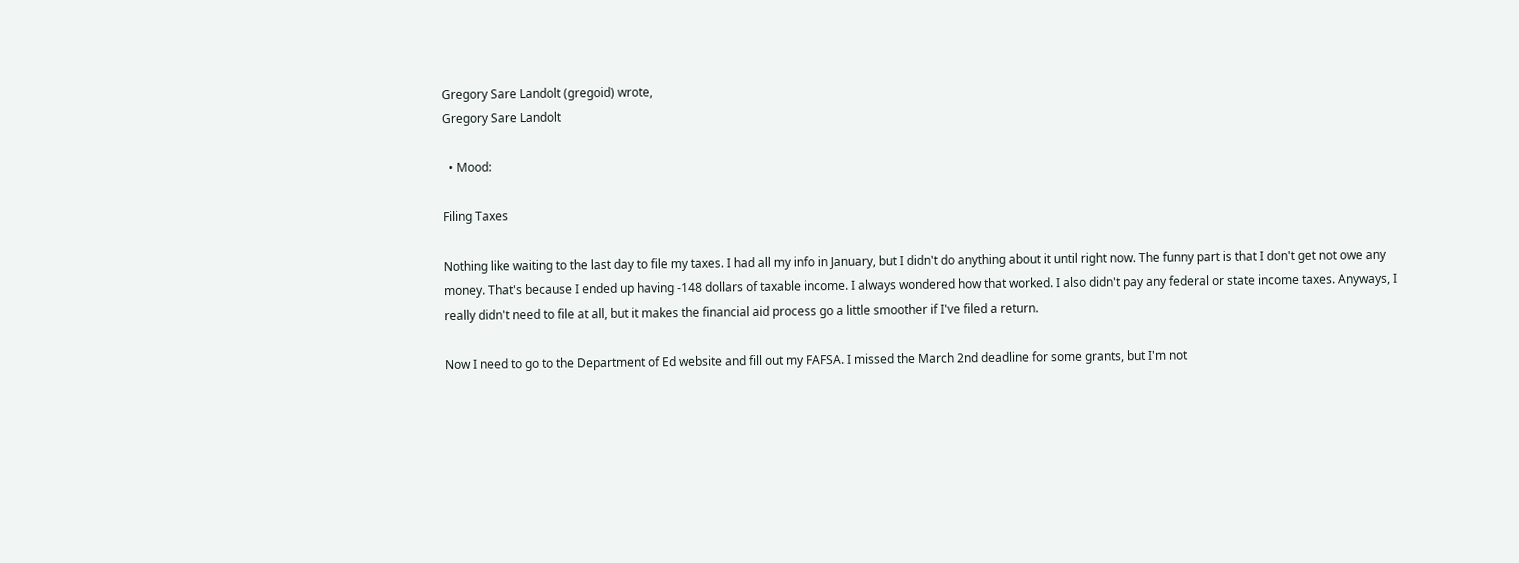Gregory Sare Landolt (gregoid) wrote,
Gregory Sare Landolt

  • Mood:

Filing Taxes

Nothing like waiting to the last day to file my taxes. I had all my info in January, but I didn't do anything about it until right now. The funny part is that I don't get not owe any money. That's because I ended up having -148 dollars of taxable income. I always wondered how that worked. I also didn't pay any federal or state income taxes. Anyways, I really didn't need to file at all, but it makes the financial aid process go a little smoother if I've filed a return.

Now I need to go to the Department of Ed website and fill out my FAFSA. I missed the March 2nd deadline for some grants, but I'm not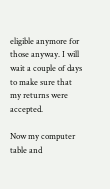eligible anymore for those anyway. I will wait a couple of days to make sure that my returns were accepted.

Now my computer table and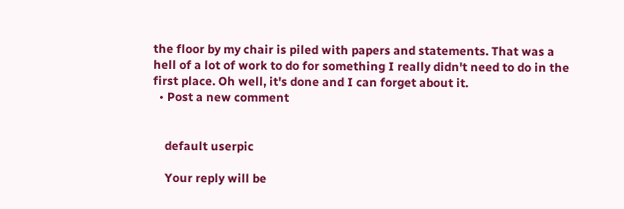the floor by my chair is piled with papers and statements. That was a hell of a lot of work to do for something I really didn't need to do in the first place. Oh well, it's done and I can forget about it.
  • Post a new comment


    default userpic

    Your reply will be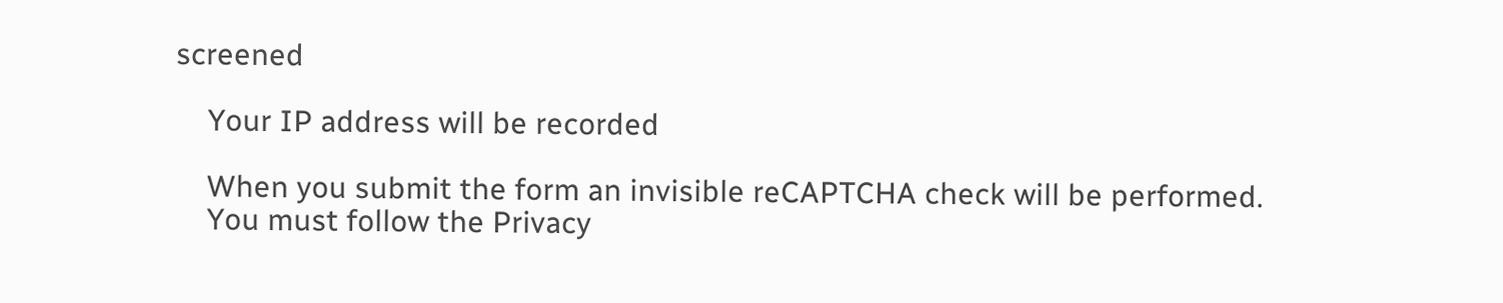screened

    Your IP address will be recorded

    When you submit the form an invisible reCAPTCHA check will be performed.
    You must follow the Privacy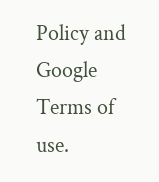Policy and Google Terms of use.